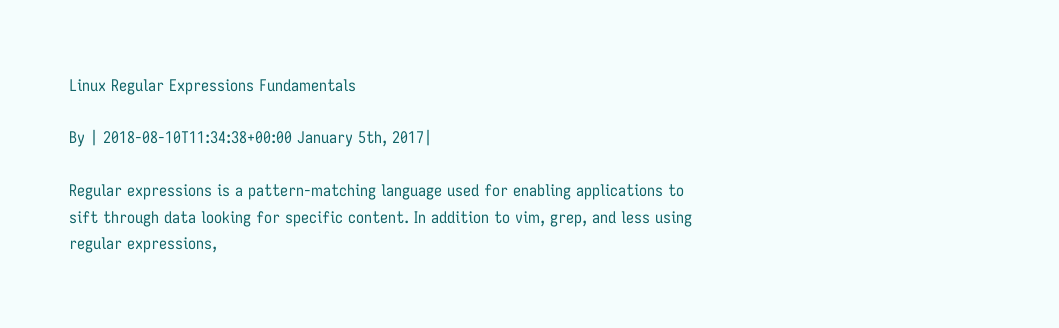Linux Regular Expressions Fundamentals

By | 2018-08-10T11:34:38+00:00 January 5th, 2017|

Regular expressions is a pattern-matching language used for enabling applications to sift through data looking for specific content. In addition to vim, grep, and less using regular expressions,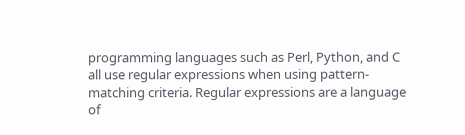programming languages such as Perl, Python, and C all use regular expressions when using pattern-matching criteria. Regular expressions are a language of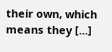their own, which means they [...]